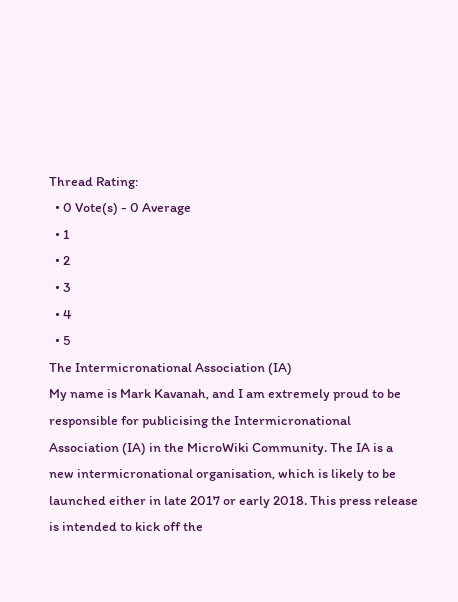Thread Rating:
  • 0 Vote(s) - 0 Average
  • 1
  • 2
  • 3
  • 4
  • 5
The Intermicronational Association (IA)
My name is Mark Kavanah, and I am extremely proud to be responsible for publicising the Intermicronational Association (IA) in the MicroWiki Community. The IA is a new intermicronational organisation, which is likely to be launched either in late 2017 or early 2018. This press release is intended to kick off the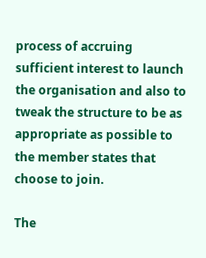process of accruing sufficient interest to launch the organisation and also to tweak the structure to be as appropriate as possible to the member states that choose to join.

The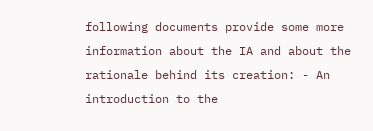following documents provide some more information about the IA and about the rationale behind its creation: - An introduction to the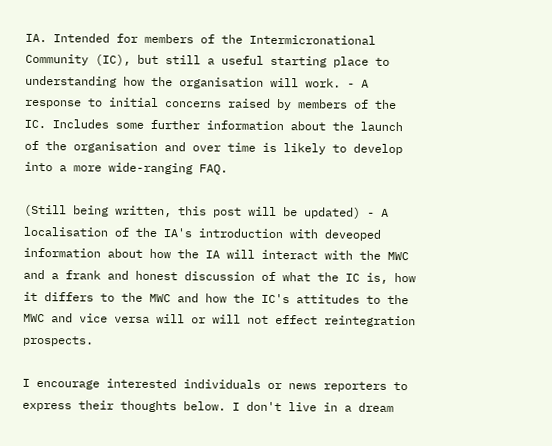IA. Intended for members of the Intermicronational Community (IC), but still a useful starting place to understanding how the organisation will work. - A response to initial concerns raised by members of the IC. Includes some further information about the launch of the organisation and over time is likely to develop into a more wide-ranging FAQ.

(Still being written, this post will be updated) - A localisation of the IA's introduction with deveoped information about how the IA will interact with the MWC and a frank and honest discussion of what the IC is, how it differs to the MWC and how the IC's attitudes to the MWC and vice versa will or will not effect reintegration prospects.

I encourage interested individuals or news reporters to express their thoughts below. I don't live in a dream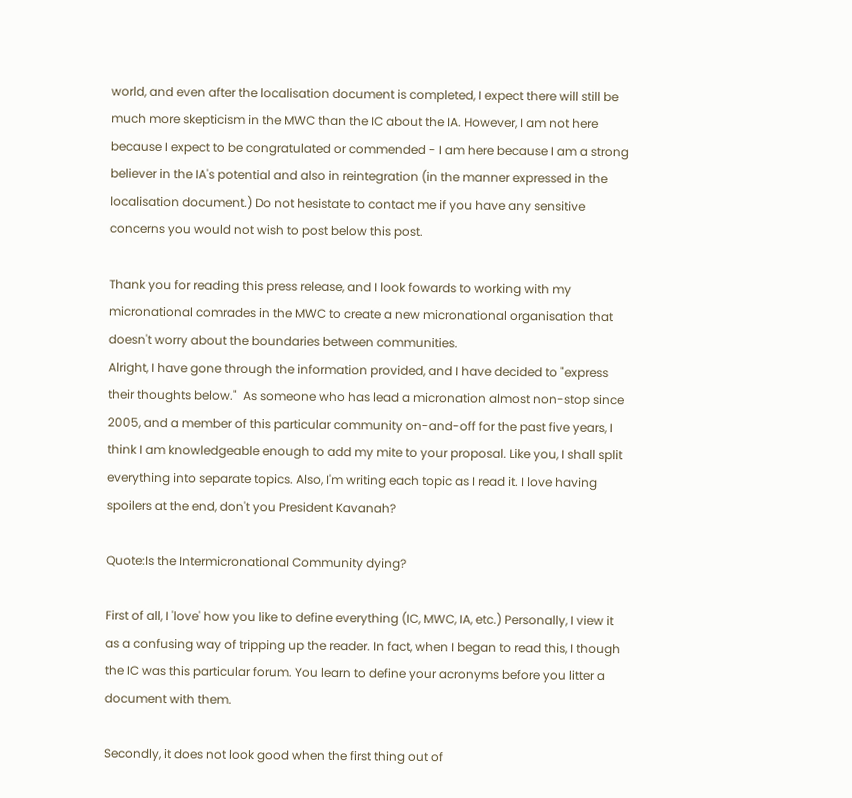world, and even after the localisation document is completed, I expect there will still be much more skepticism in the MWC than the IC about the IA. However, I am not here because I expect to be congratulated or commended - I am here because I am a strong believer in the IA's potential and also in reintegration (in the manner expressed in the localisation document.) Do not hesistate to contact me if you have any sensitive concerns you would not wish to post below this post.

Thank you for reading this press release, and I look fowards to working with my micronational comrades in the MWC to create a new micronational organisation that doesn't worry about the boundaries between communities.
Alright, I have gone through the information provided, and I have decided to "express their thoughts below."  As someone who has lead a micronation almost non-stop since 2005, and a member of this particular community on-and-off for the past five years, I think I am knowledgeable enough to add my mite to your proposal. Like you, I shall split everything into separate topics. Also, I'm writing each topic as I read it. I love having spoilers at the end, don't you President Kavanah?

Quote:Is the Intermicronational Community dying?

First of all, I 'love' how you like to define everything (IC, MWC, IA, etc.) Personally, I view it as a confusing way of tripping up the reader. In fact, when I began to read this, I though the IC was this particular forum. You learn to define your acronyms before you litter a document with them.

Secondly, it does not look good when the first thing out of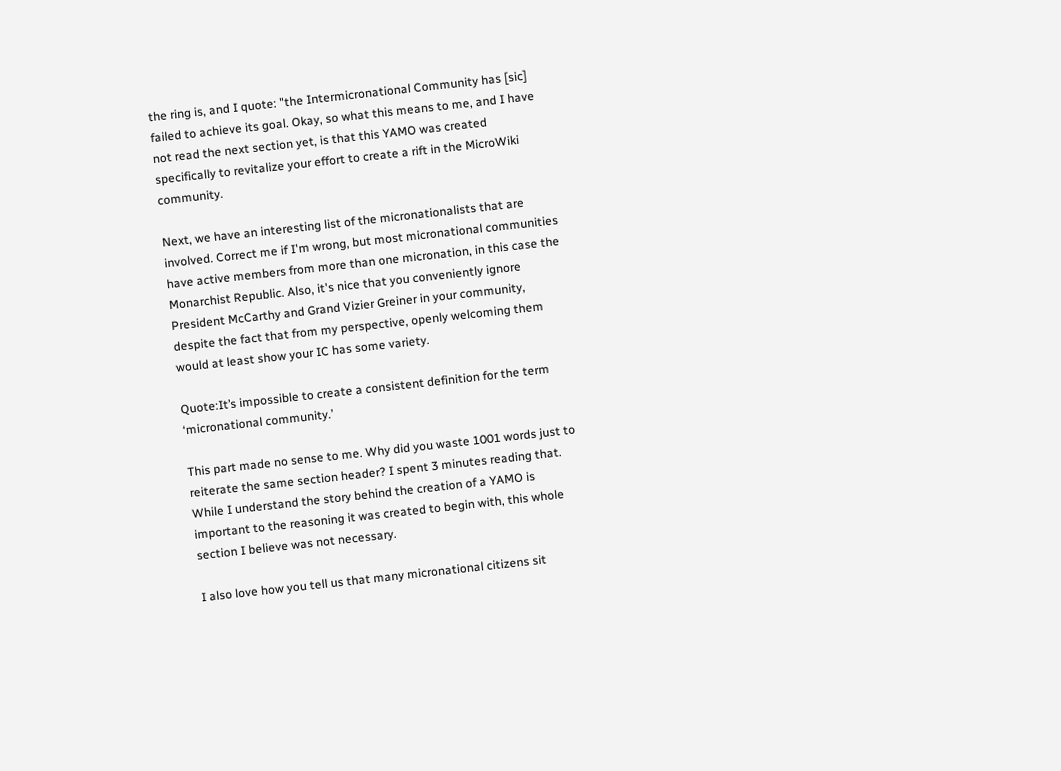the ring is, and I quote: "the Intermicronational Community has [sic] failed to achieve its goal. Okay, so what this means to me, and I have not read the next section yet, is that this YAMO was created specifically to revitalize your effort to create a rift in the MicroWiki community.

Next, we have an interesting list of the micronationalists that are involved. Correct me if I'm wrong, but most micronational communities have active members from more than one micronation, in this case the Monarchist Republic. Also, it's nice that you conveniently ignore President McCarthy and Grand Vizier Greiner in your community, despite the fact that from my perspective, openly welcoming them would at least show your IC has some variety.

Quote:It’s impossible to create a consistent definition for the term ‘micronational community.’

This part made no sense to me. Why did you waste 1001 words just to reiterate the same section header? I spent 3 minutes reading that. While I understand the story behind the creation of a YAMO is important to the reasoning it was created to begin with, this whole section I believe was not necessary.

I also love how you tell us that many micronational citizens sit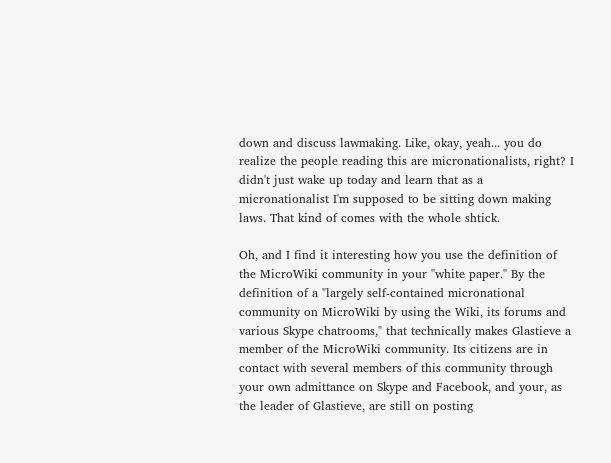down and discuss lawmaking. Like, okay, yeah... you do realize the people reading this are micronationalists, right? I didn't just wake up today and learn that as a micronationalist I'm supposed to be sitting down making laws. That kind of comes with the whole shtick.

Oh, and I find it interesting how you use the definition of the MicroWiki community in your "white paper." By the definition of a "largely self-contained micronational community on MicroWiki by using the Wiki, its forums and various Skype chatrooms," that technically makes Glastieve a member of the MicroWiki community. Its citizens are in contact with several members of this community through your own admittance on Skype and Facebook, and your, as the leader of Glastieve, are still on posting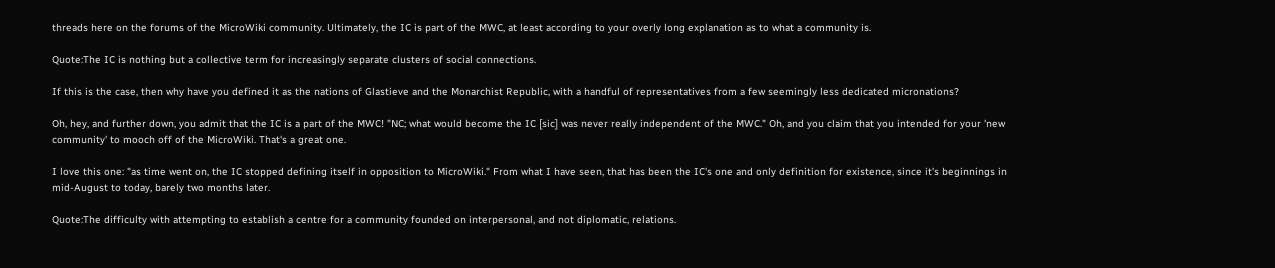threads here on the forums of the MicroWiki community. Ultimately, the IC is part of the MWC, at least according to your overly long explanation as to what a community is.

Quote:The IC is nothing but a collective term for increasingly separate clusters of social connections.

If this is the case, then why have you defined it as the nations of Glastieve and the Monarchist Republic, with a handful of representatives from a few seemingly less dedicated micronations?

Oh, hey, and further down, you admit that the IC is a part of the MWC! "NC; what would become the IC [sic] was never really independent of the MWC." Oh, and you claim that you intended for your 'new community' to mooch off of the MicroWiki. That's a great one.

I love this one: "as time went on, the IC stopped defining itself in opposition to MicroWiki." From what I have seen, that has been the IC's one and only definition for existence, since it's beginnings in mid-August to today, barely two months later.

Quote:The difficulty with attempting to establish a centre for a community founded on interpersonal, and not diplomatic, relations.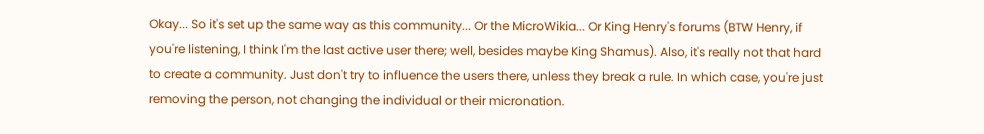Okay... So it's set up the same way as this community... Or the MicroWikia... Or King Henry's forums (BTW Henry, if you're listening, I think I'm the last active user there; well, besides maybe King Shamus). Also, it's really not that hard to create a community. Just don't try to influence the users there, unless they break a rule. In which case, you're just removing the person, not changing the individual or their micronation.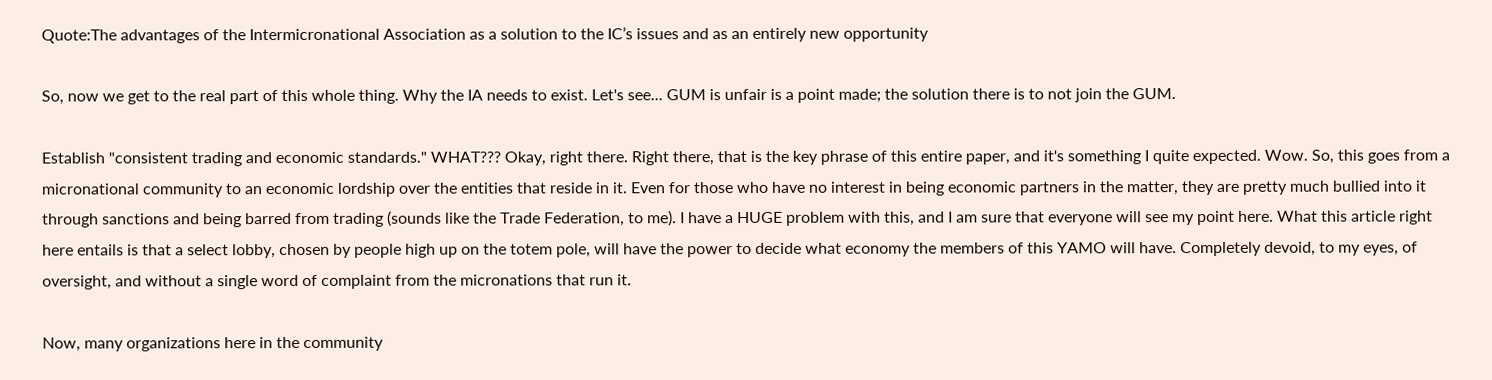Quote:The advantages of the Intermicronational Association as a solution to the IC’s issues and as an entirely new opportunity

So, now we get to the real part of this whole thing. Why the IA needs to exist. Let's see... GUM is unfair is a point made; the solution there is to not join the GUM.

Establish "consistent trading and economic standards." WHAT??? Okay, right there. Right there, that is the key phrase of this entire paper, and it's something I quite expected. Wow. So, this goes from a micronational community to an economic lordship over the entities that reside in it. Even for those who have no interest in being economic partners in the matter, they are pretty much bullied into it through sanctions and being barred from trading (sounds like the Trade Federation, to me). I have a HUGE problem with this, and I am sure that everyone will see my point here. What this article right here entails is that a select lobby, chosen by people high up on the totem pole, will have the power to decide what economy the members of this YAMO will have. Completely devoid, to my eyes, of oversight, and without a single word of complaint from the micronations that run it.

Now, many organizations here in the community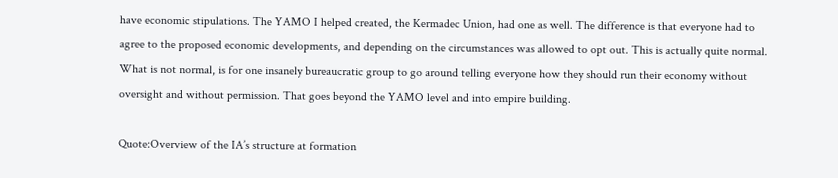have economic stipulations. The YAMO I helped created, the Kermadec Union, had one as well. The difference is that everyone had to agree to the proposed economic developments, and depending on the circumstances was allowed to opt out. This is actually quite normal. What is not normal, is for one insanely bureaucratic group to go around telling everyone how they should run their economy without oversight and without permission. That goes beyond the YAMO level and into empire building.

Quote:Overview of the IA’s structure at formation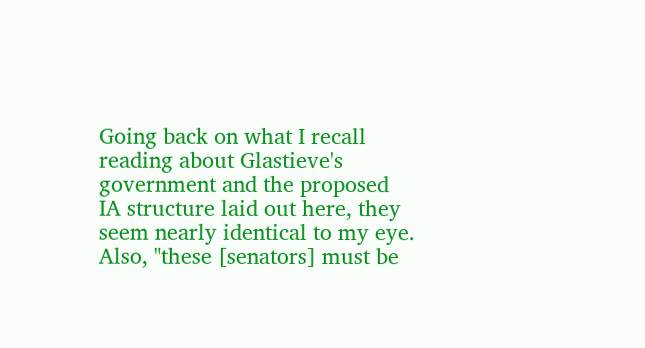Going back on what I recall reading about Glastieve's government and the proposed IA structure laid out here, they seem nearly identical to my eye. Also, "these [senators] must be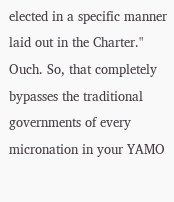elected in a specific manner laid out in the Charter." Ouch. So, that completely bypasses the traditional governments of every micronation in your YAMO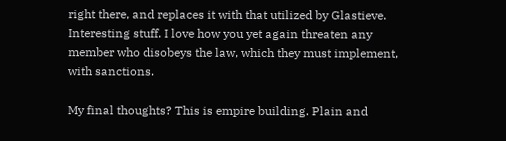right there, and replaces it with that utilized by Glastieve. Interesting stuff. I love how you yet again threaten any member who disobeys the law, which they must implement, with sanctions.

My final thoughts? This is empire building. Plain and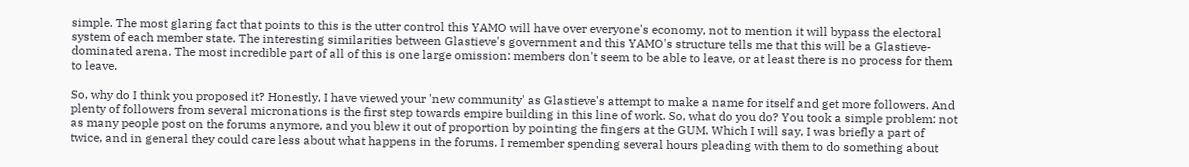simple. The most glaring fact that points to this is the utter control this YAMO will have over everyone's economy, not to mention it will bypass the electoral system of each member state. The interesting similarities between Glastieve's government and this YAMO's structure tells me that this will be a Glastieve-dominated arena. The most incredible part of all of this is one large omission: members don't seem to be able to leave, or at least there is no process for them to leave.

So, why do I think you proposed it? Honestly, I have viewed your 'new community' as Glastieve's attempt to make a name for itself and get more followers. And plenty of followers from several micronations is the first step towards empire building in this line of work. So, what do you do? You took a simple problem: not as many people post on the forums anymore, and you blew it out of proportion by pointing the fingers at the GUM. Which I will say, I was briefly a part of twice, and in general they could care less about what happens in the forums. I remember spending several hours pleading with them to do something about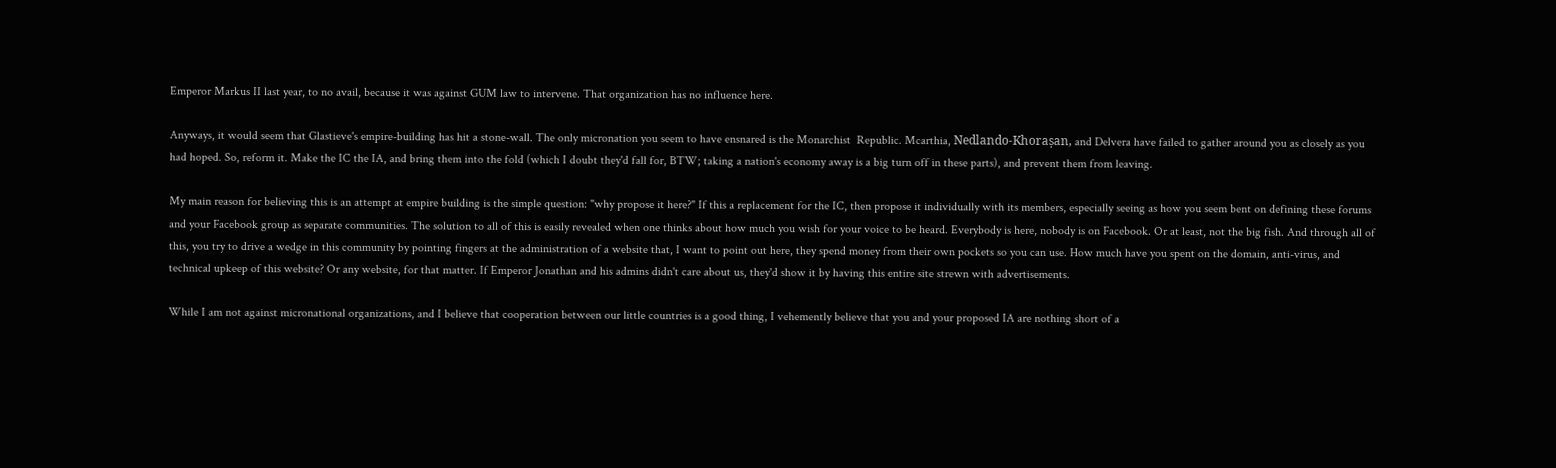Emperor Markus II last year, to no avail, because it was against GUM law to intervene. That organization has no influence here.

Anyways, it would seem that Glastieve's empire-building has hit a stone-wall. The only micronation you seem to have ensnared is the Monarchist  Republic. Mcarthia, Nedlando-Khorașan, and Delvera have failed to gather around you as closely as you had hoped. So, reform it. Make the IC the IA, and bring them into the fold (which I doubt they'd fall for, BTW; taking a nation's economy away is a big turn off in these parts), and prevent them from leaving.

My main reason for believing this is an attempt at empire building is the simple question: "why propose it here?" If this a replacement for the IC, then propose it individually with its members, especially seeing as how you seem bent on defining these forums and your Facebook group as separate communities. The solution to all of this is easily revealed when one thinks about how much you wish for your voice to be heard. Everybody is here, nobody is on Facebook. Or at least, not the big fish. And through all of this, you try to drive a wedge in this community by pointing fingers at the administration of a website that, I want to point out here, they spend money from their own pockets so you can use. How much have you spent on the domain, anti-virus, and technical upkeep of this website? Or any website, for that matter. If Emperor Jonathan and his admins didn't care about us, they'd show it by having this entire site strewn with advertisements.

While I am not against micronational organizations, and I believe that cooperation between our little countries is a good thing, I vehemently believe that you and your proposed IA are nothing short of a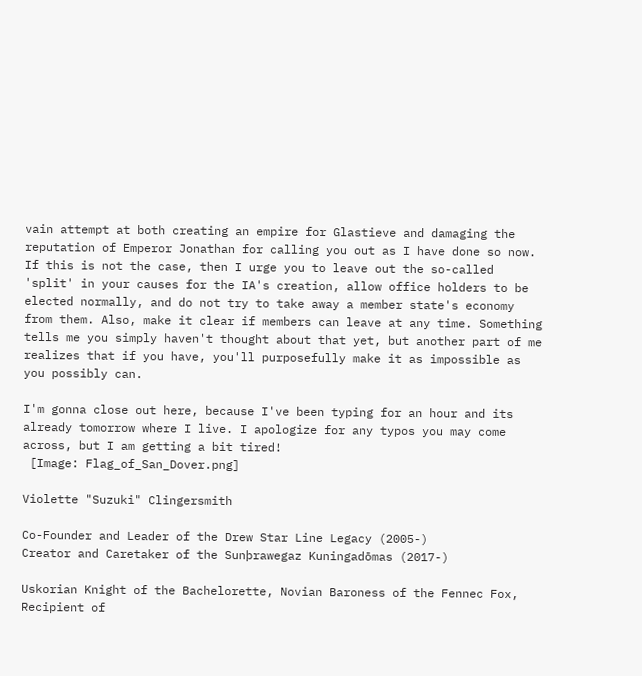vain attempt at both creating an empire for Glastieve and damaging the reputation of Emperor Jonathan for calling you out as I have done so now. If this is not the case, then I urge you to leave out the so-called 'split' in your causes for the IA's creation, allow office holders to be elected normally, and do not try to take away a member state's economy from them. Also, make it clear if members can leave at any time. Something tells me you simply haven't thought about that yet, but another part of me realizes that if you have, you'll purposefully make it as impossible as you possibly can.

I'm gonna close out here, because I've been typing for an hour and its already tomorrow where I live. I apologize for any typos you may come across, but I am getting a bit tired!
 [Image: Flag_of_San_Dover.png]

Violette "Suzuki" Clingersmith

Co-Founder and Leader of the Drew Star Line Legacy (2005-)
Creator and Caretaker of the Sunþrawegaz Kuningadōmas (2017-)

Uskorian Knight of the Bachelorette, Novian Baroness of the Fennec Fox,
Recipient of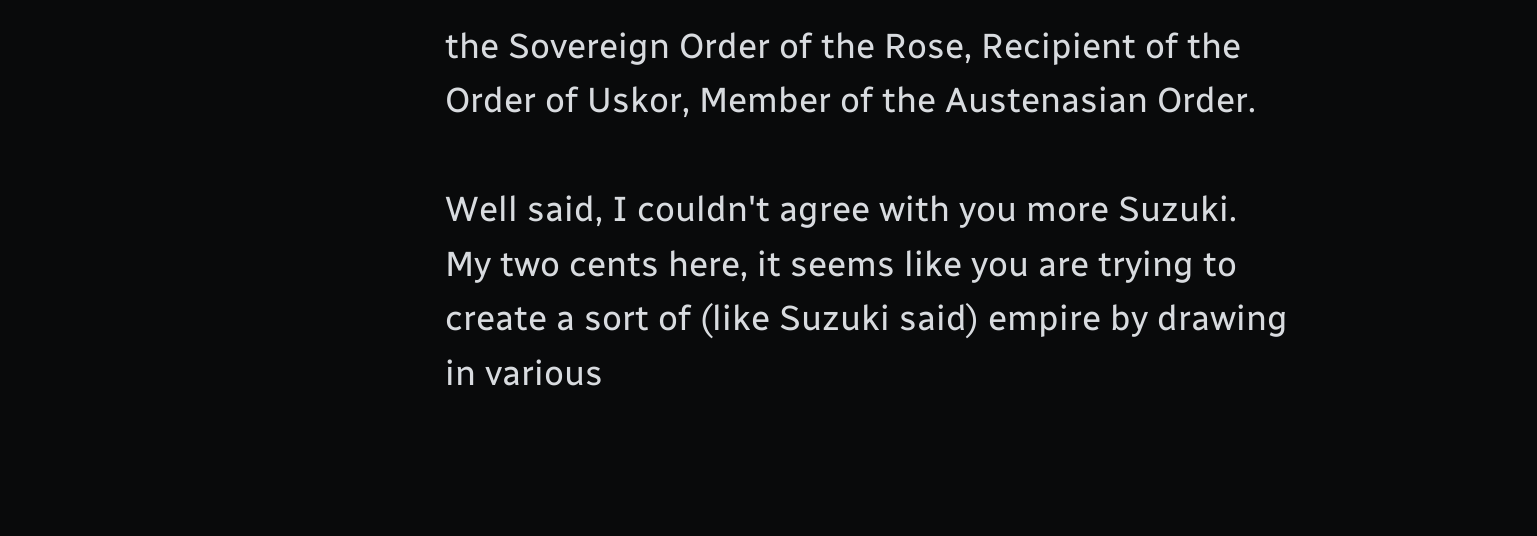the Sovereign Order of the Rose, Recipient of the Order of Uskor, Member of the Austenasian Order.

Well said, I couldn't agree with you more Suzuki. My two cents here, it seems like you are trying to create a sort of (like Suzuki said) empire by drawing in various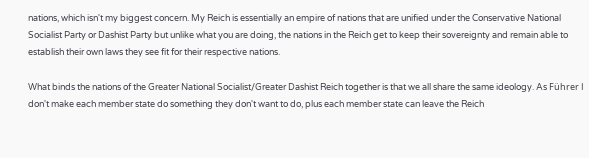nations, which isn't my biggest concern. My Reich is essentially an empire of nations that are unified under the Conservative National Socialist Party or Dashist Party but unlike what you are doing, the nations in the Reich get to keep their sovereignty and remain able to establish their own laws they see fit for their respective nations.

What binds the nations of the Greater National Socialist/Greater Dashist Reich together is that we all share the same ideology. As Führer I don't make each member state do something they don't want to do, plus each member state can leave the Reich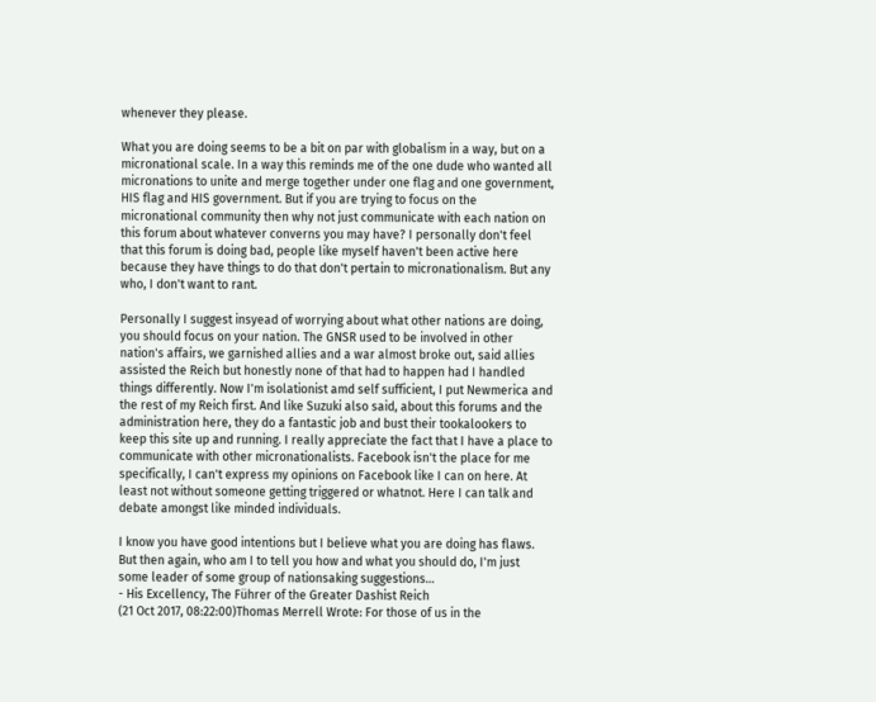whenever they please.

What you are doing seems to be a bit on par with globalism in a way, but on a micronational scale. In a way this reminds me of the one dude who wanted all micronations to unite and merge together under one flag and one government,  HIS flag and HIS government. But if you are trying to focus on the micronational community then why not just communicate with each nation on this forum about whatever converns you may have? I personally don't feel that this forum is doing bad, people like myself haven't been active here because they have things to do that don't pertain to micronationalism. But any who, I don't want to rant.

Personally I suggest insyead of worrying about what other nations are doing, you should focus on your nation. The GNSR used to be involved in other nation's affairs, we garnished allies and a war almost broke out, said allies assisted the Reich but honestly none of that had to happen had I handled things differently. Now I'm isolationist amd self sufficient, I put Newmerica and the rest of my Reich first. And like Suzuki also said, about this forums and the administration here, they do a fantastic job and bust their tookalookers to keep this site up and running. I really appreciate the fact that I have a place to communicate with other micronationalists. Facebook isn't the place for me specifically, I can't express my opinions on Facebook like I can on here. At least not without someone getting triggered or whatnot. Here I can talk and debate amongst like minded individuals.

I know you have good intentions but I believe what you are doing has flaws. But then again, who am I to tell you how and what you should do, I'm just some leader of some group of nationsaking suggestions...
- His Excellency, The Führer of the Greater Dashist Reich
(21 Oct 2017, 08:22:00)Thomas Merrell Wrote: For those of us in the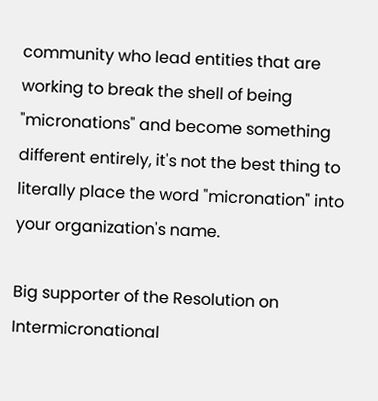community who lead entities that are working to break the shell of being "micronations" and become something different entirely, it's not the best thing to literally place the word "micronation" into your organization's name.

Big supporter of the Resolution on Intermicronational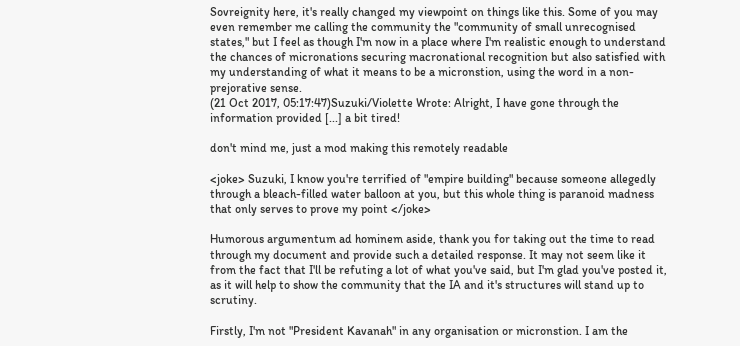Sovreignity here, it's really changed my viewpoint on things like this. Some of you may even remember me calling the community the "community of small unrecognised states," but I feel as though I'm now in a place where I'm realistic enough to understand the chances of micronations securing macronational recognition but also satisfied with my understanding of what it means to be a micronstion, using the word in a non-prejorative sense.
(21 Oct 2017, 05:17:47)Suzuki/Violette Wrote: Alright, I have gone through the information provided [...] a bit tired!

don't mind me, just a mod making this remotely readable

<joke> Suzuki, I know you're terrified of "empire building" because someone allegedly through a bleach-filled water balloon at you, but this whole thing is paranoid madness that only serves to prove my point </joke>

Humorous argumentum ad hominem aside, thank you for taking out the time to read through my document and provide such a detailed response. It may not seem like it from the fact that I'll be refuting a lot of what you've said, but I'm glad you've posted it, as it will help to show the community that the IA and it's structures will stand up to scrutiny.

Firstly, I'm not "President Kavanah" in any organisation or micronstion. I am the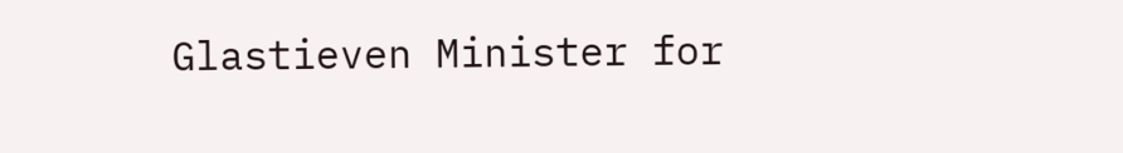Glastieven Minister for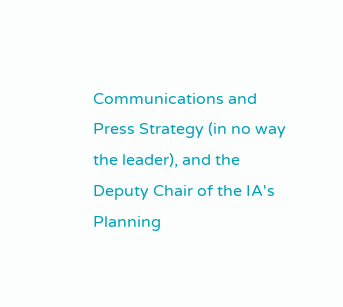Communications and Press Strategy (in no way the leader), and the Deputy Chair of the IA's Planning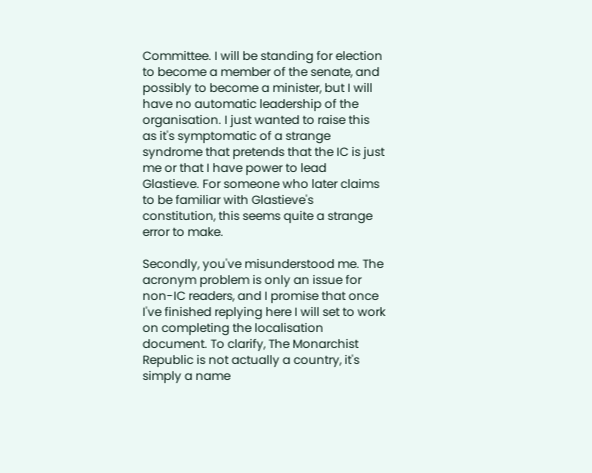Committee. I will be standing for election to become a member of the senate, and possibly to become a minister, but I will have no automatic leadership of the organisation. I just wanted to raise this as it's symptomatic of a strange syndrome that pretends that the IC is just me or that I have power to lead Glastieve. For someone who later claims to be familiar with Glastieve's constitution, this seems quite a strange error to make.

Secondly, you've misunderstood me. The acronym problem is only an issue for non-IC readers, and I promise that once I've finished replying here I will set to work on completing the localisation document. To clarify, The Monarchist Republic is not actually a country, it's simply a name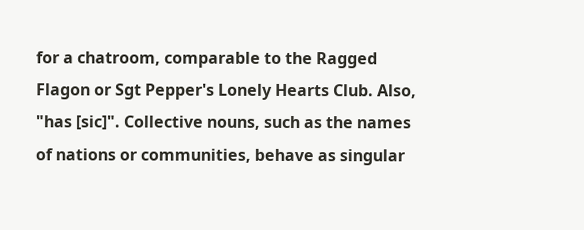for a chatroom, comparable to the Ragged Flagon or Sgt Pepper's Lonely Hearts Club. Also, "has [sic]". Collective nouns, such as the names of nations or communities, behave as singular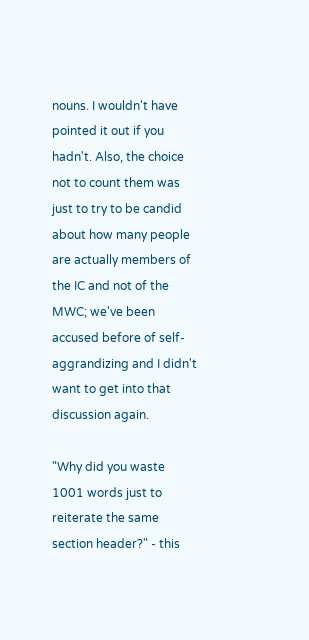nouns. I wouldn't have pointed it out if you hadn't. Also, the choice not to count them was just to try to be candid about how many people are actually members of the IC and not of the MWC; we've been accused before of self-aggrandizing and I didn't want to get into that discussion again.

"Why did you waste 1001 words just to reiterate the same section header?" - this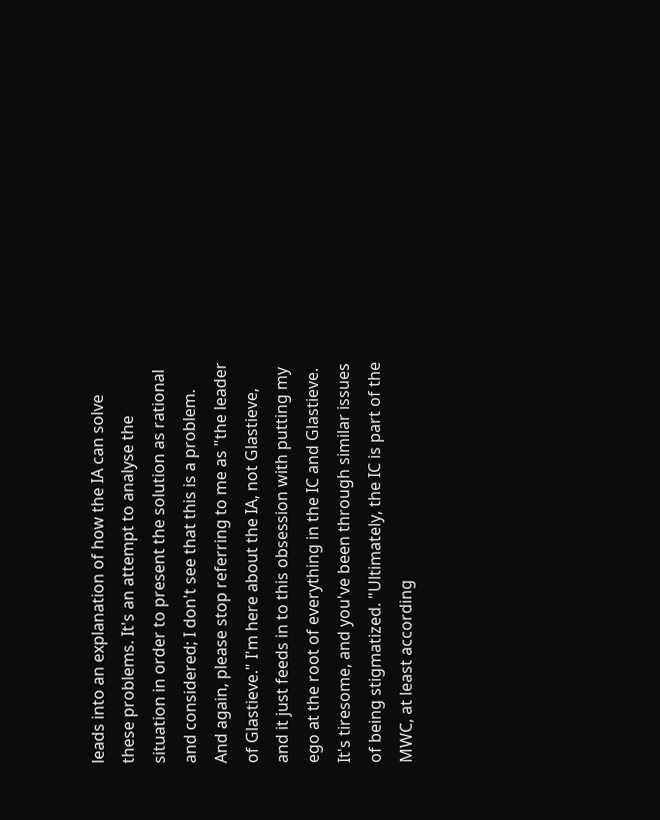leads into an explanation of how the IA can solve these problems. It's an attempt to analyse the situation in order to present the solution as rational and considered; I don't see that this is a problem. And again, please stop referring to me as "the leader of Glastieve." I'm here about the IA, not Glastieve, and it just feeds in to this obsession with putting my ego at the root of everything in the IC and Glastieve. It's tiresome, and you've been through similar issues of being stigmatized. "Ultimately, the IC is part of the MWC, at least according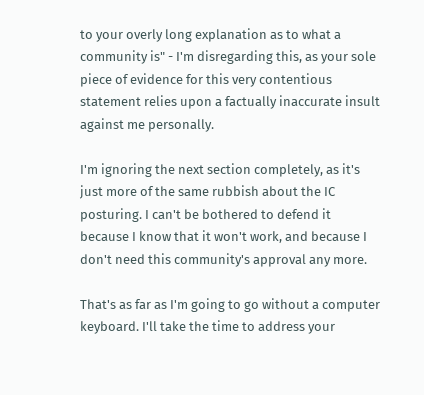to your overly long explanation as to what a community is" - I'm disregarding this, as your sole piece of evidence for this very contentious statement relies upon a factually inaccurate insult against me personally.

I'm ignoring the next section completely, as it's just more of the same rubbish about the IC posturing. I can't be bothered to defend it because I know that it won't work, and because I don't need this community's approval any more.

That's as far as I'm going to go without a computer keyboard. I'll take the time to address your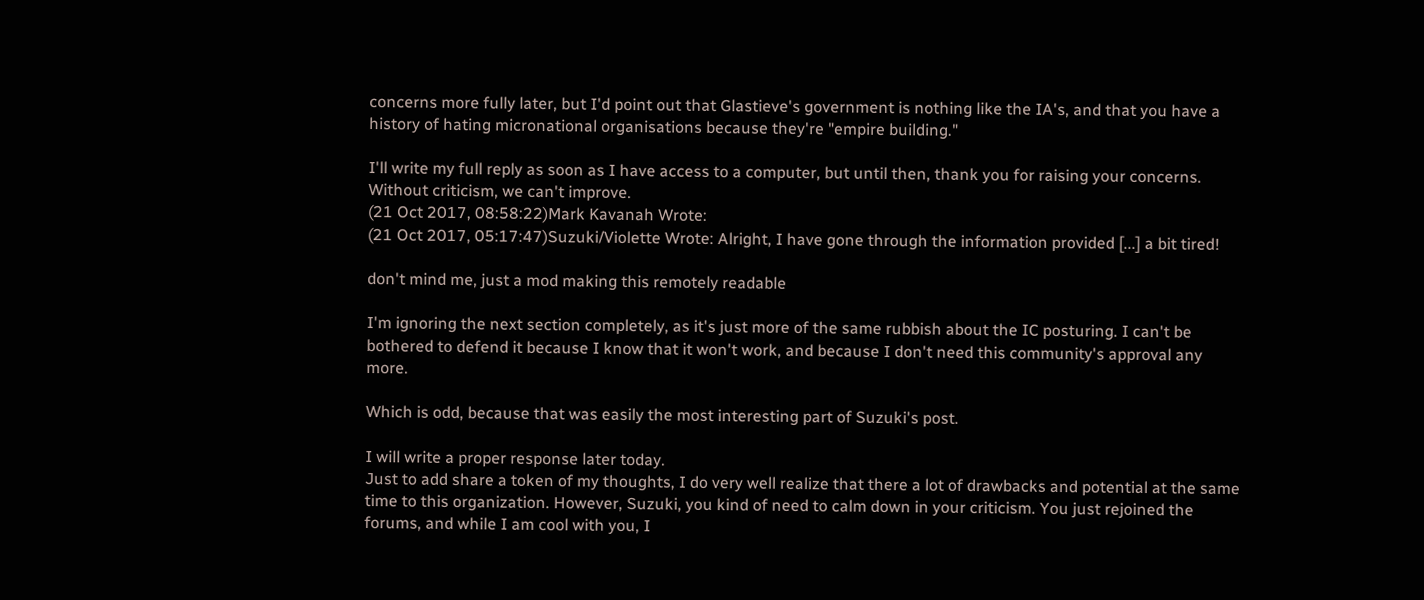concerns more fully later, but I'd point out that Glastieve's government is nothing like the IA's, and that you have a history of hating micronational organisations because they're "empire building."

I'll write my full reply as soon as I have access to a computer, but until then, thank you for raising your concerns. Without criticism, we can't improve.
(21 Oct 2017, 08:58:22)Mark Kavanah Wrote:
(21 Oct 2017, 05:17:47)Suzuki/Violette Wrote: Alright, I have gone through the information provided [...] a bit tired!

don't mind me, just a mod making this remotely readable

I'm ignoring the next section completely, as it's just more of the same rubbish about the IC posturing. I can't be bothered to defend it because I know that it won't work, and because I don't need this community's approval any more.

Which is odd, because that was easily the most interesting part of Suzuki's post.

I will write a proper response later today.
Just to add share a token of my thoughts, I do very well realize that there a lot of drawbacks and potential at the same time to this organization. However, Suzuki, you kind of need to calm down in your criticism. You just rejoined the forums, and while I am cool with you, I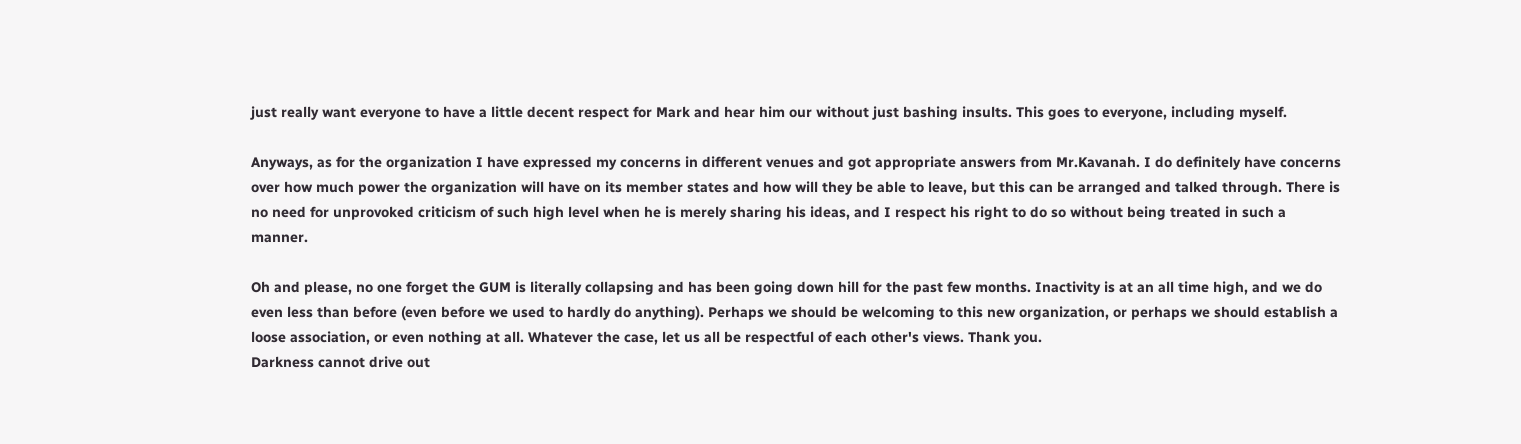just really want everyone to have a little decent respect for Mark and hear him our without just bashing insults. This goes to everyone, including myself.

Anyways, as for the organization I have expressed my concerns in different venues and got appropriate answers from Mr.Kavanah. I do definitely have concerns over how much power the organization will have on its member states and how will they be able to leave, but this can be arranged and talked through. There is no need for unprovoked criticism of such high level when he is merely sharing his ideas, and I respect his right to do so without being treated in such a manner.

Oh and please, no one forget the GUM is literally collapsing and has been going down hill for the past few months. Inactivity is at an all time high, and we do even less than before (even before we used to hardly do anything). Perhaps we should be welcoming to this new organization, or perhaps we should establish a loose association, or even nothing at all. Whatever the case, let us all be respectful of each other's views. Thank you.
Darkness cannot drive out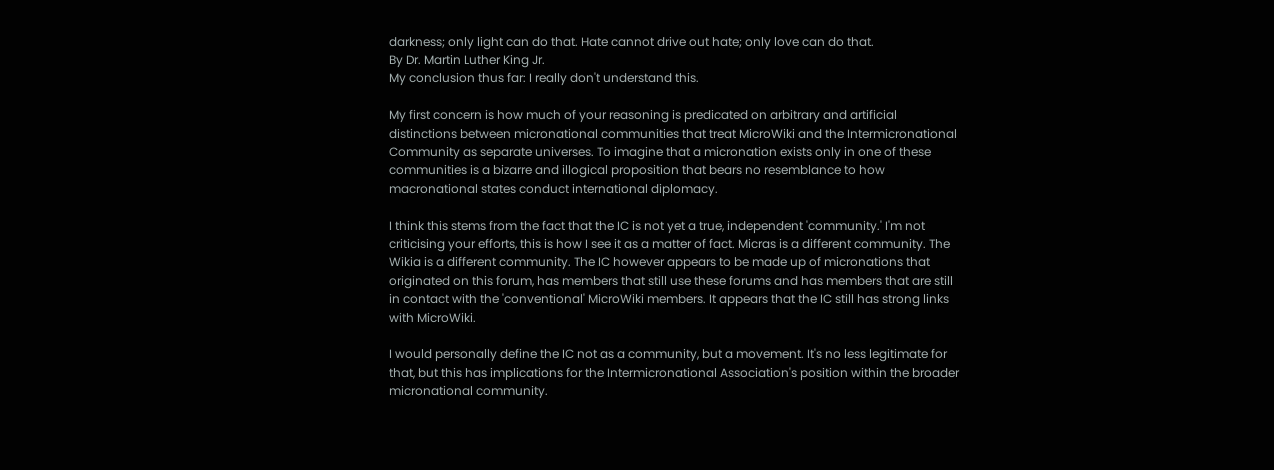darkness; only light can do that. Hate cannot drive out hate; only love can do that.
By Dr. Martin Luther King Jr.
My conclusion thus far: I really don't understand this.

My first concern is how much of your reasoning is predicated on arbitrary and artificial distinctions between micronational communities that treat MicroWiki and the Intermicronational Community as separate universes. To imagine that a micronation exists only in one of these communities is a bizarre and illogical proposition that bears no resemblance to how macronational states conduct international diplomacy.

I think this stems from the fact that the IC is not yet a true, independent 'community.' I'm not criticising your efforts, this is how I see it as a matter of fact. Micras is a different community. The Wikia is a different community. The IC however appears to be made up of micronations that originated on this forum, has members that still use these forums and has members that are still in contact with the 'conventional' MicroWiki members. It appears that the IC still has strong links with MicroWiki.

I would personally define the IC not as a community, but a movement. It's no less legitimate for that, but this has implications for the Intermicronational Association's position within the broader micronational community.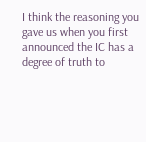I think the reasoning you gave us when you first announced the IC has a degree of truth to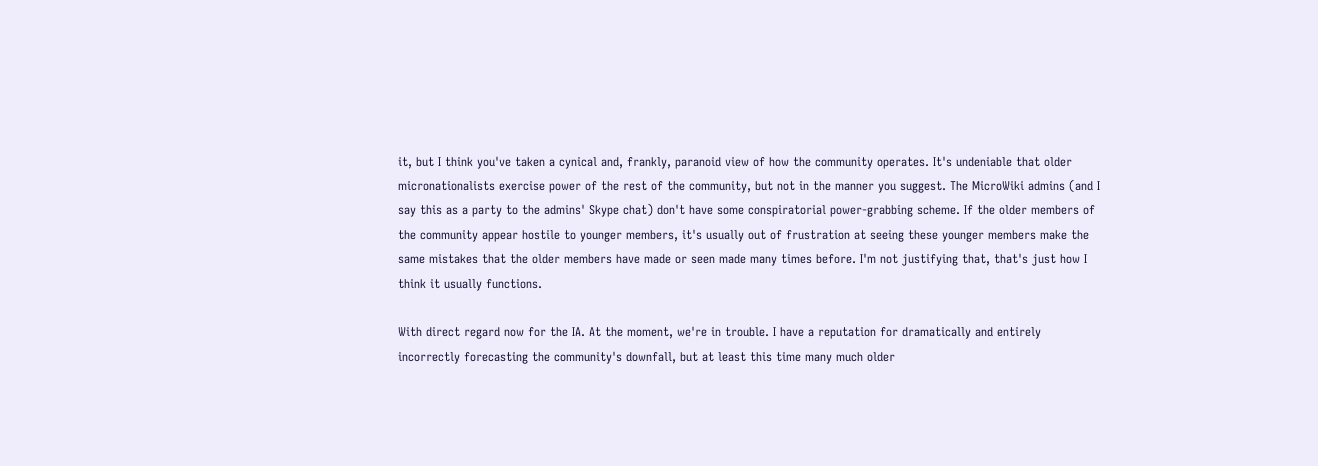it, but I think you've taken a cynical and, frankly, paranoid view of how the community operates. It's undeniable that older micronationalists exercise power of the rest of the community, but not in the manner you suggest. The MicroWiki admins (and I say this as a party to the admins' Skype chat) don't have some conspiratorial power-grabbing scheme. If the older members of the community appear hostile to younger members, it's usually out of frustration at seeing these younger members make the same mistakes that the older members have made or seen made many times before. I'm not justifying that, that's just how I think it usually functions.

With direct regard now for the IA. At the moment, we're in trouble. I have a reputation for dramatically and entirely incorrectly forecasting the community's downfall, but at least this time many much older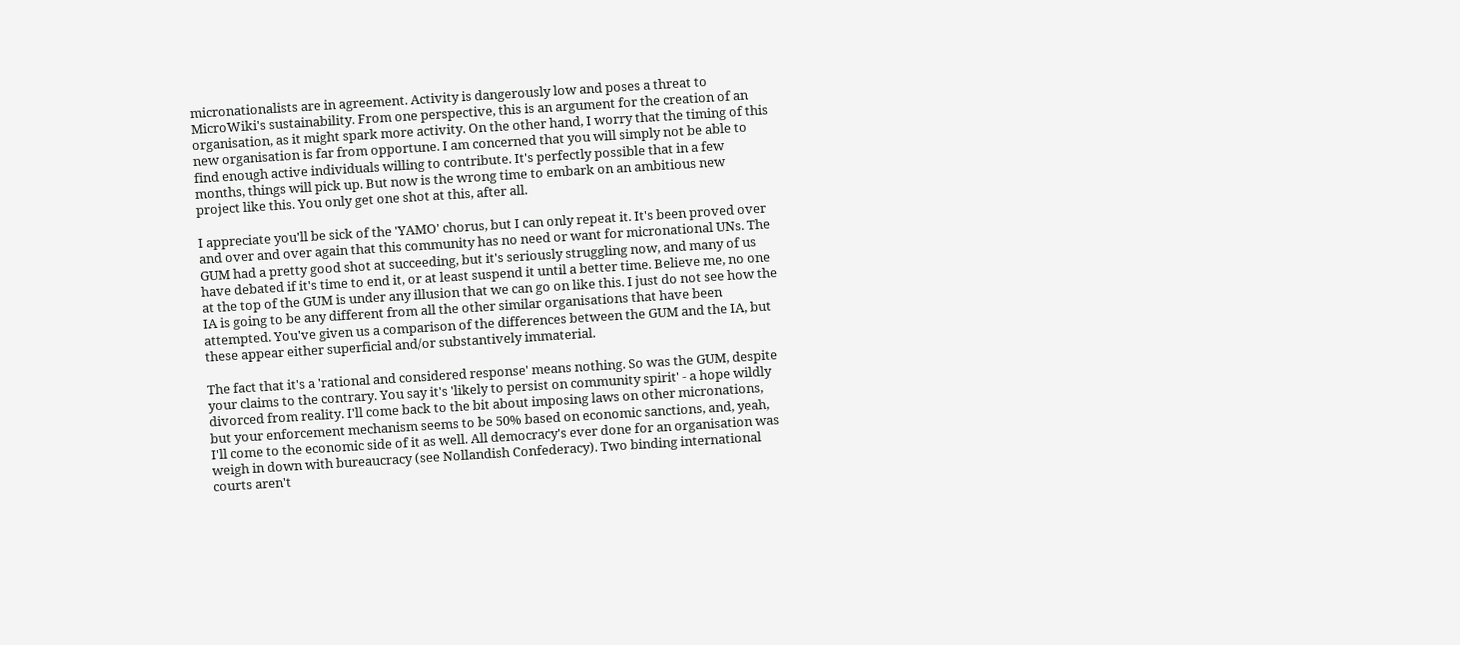micronationalists are in agreement. Activity is dangerously low and poses a threat to MicroWiki's sustainability. From one perspective, this is an argument for the creation of an organisation, as it might spark more activity. On the other hand, I worry that the timing of this new organisation is far from opportune. I am concerned that you will simply not be able to find enough active individuals willing to contribute. It's perfectly possible that in a few months, things will pick up. But now is the wrong time to embark on an ambitious new project like this. You only get one shot at this, after all.

I appreciate you'll be sick of the 'YAMO' chorus, but I can only repeat it. It's been proved over and over and over again that this community has no need or want for micronational UNs. The GUM had a pretty good shot at succeeding, but it's seriously struggling now, and many of us have debated if it's time to end it, or at least suspend it until a better time. Believe me, no one at the top of the GUM is under any illusion that we can go on like this. I just do not see how the IA is going to be any different from all the other similar organisations that have been attempted. You've given us a comparison of the differences between the GUM and the IA, but these appear either superficial and/or substantively immaterial.

The fact that it's a 'rational and considered response' means nothing. So was the GUM, despite your claims to the contrary. You say it's 'likely to persist on community spirit' - a hope wildly divorced from reality. I'll come back to the bit about imposing laws on other micronations, but your enforcement mechanism seems to be 50% based on economic sanctions, and, yeah, I'll come to the economic side of it as well. All democracy's ever done for an organisation was weigh in down with bureaucracy (see Nollandish Confederacy). Two binding international courts aren't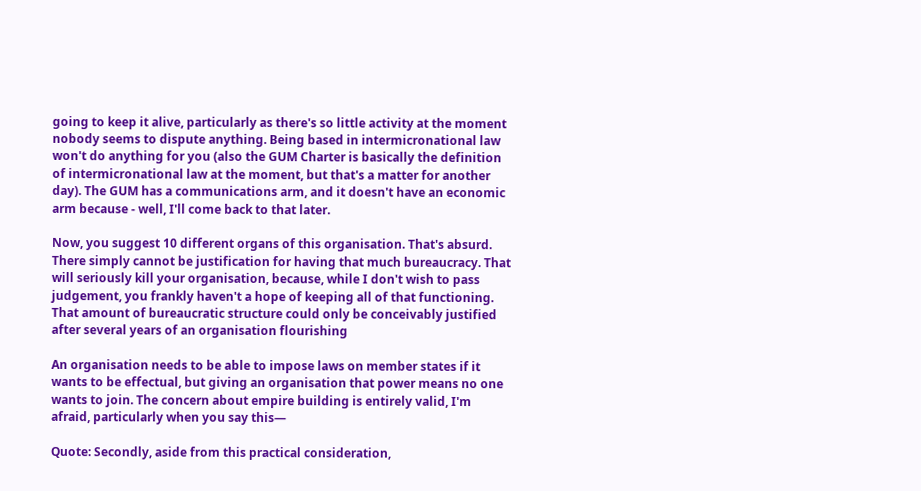going to keep it alive, particularly as there's so little activity at the moment nobody seems to dispute anything. Being based in intermicronational law won't do anything for you (also the GUM Charter is basically the definition of intermicronational law at the moment, but that's a matter for another day). The GUM has a communications arm, and it doesn't have an economic arm because - well, I'll come back to that later.

Now, you suggest 10 different organs of this organisation. That's absurd. There simply cannot be justification for having that much bureaucracy. That will seriously kill your organisation, because, while I don't wish to pass judgement, you frankly haven't a hope of keeping all of that functioning. That amount of bureaucratic structure could only be conceivably justified after several years of an organisation flourishing

An organisation needs to be able to impose laws on member states if it wants to be effectual, but giving an organisation that power means no one wants to join. The concern about empire building is entirely valid, I'm afraid, particularly when you say this—

Quote: Secondly, aside from this practical consideration,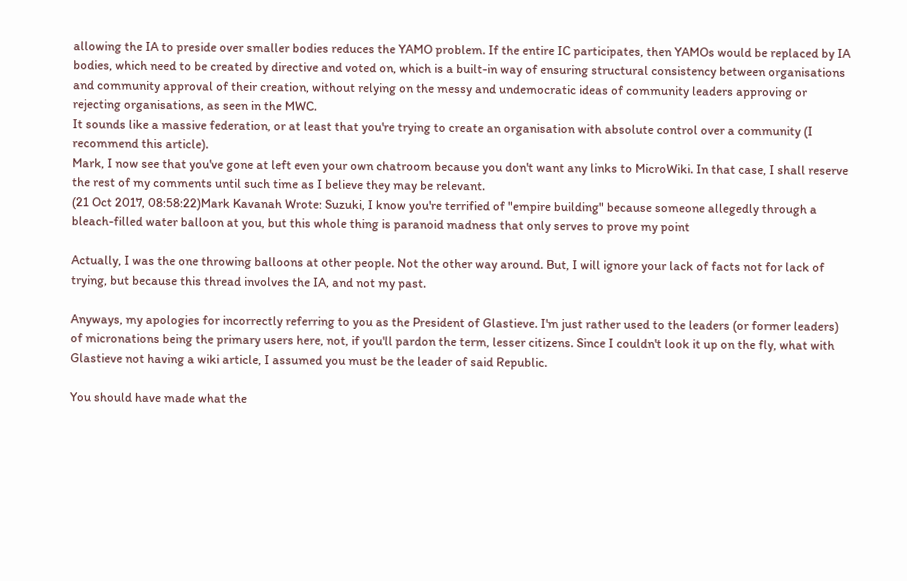allowing the IA to preside over smaller bodies reduces the YAMO problem. If the entire IC participates, then YAMOs would be replaced by IA bodies, which need to be created by directive and voted on, which is a built-in way of ensuring structural consistency between organisations and community approval of their creation, without relying on the messy and undemocratic ideas of community leaders approving or rejecting organisations, as seen in the MWC.
It sounds like a massive federation, or at least that you're trying to create an organisation with absolute control over a community (I recommend this article).
Mark, I now see that you've gone at left even your own chatroom because you don't want any links to MicroWiki. In that case, I shall reserve the rest of my comments until such time as I believe they may be relevant.
(21 Oct 2017, 08:58:22)Mark Kavanah Wrote: Suzuki, I know you're terrified of "empire building" because someone allegedly through a bleach-filled water balloon at you, but this whole thing is paranoid madness that only serves to prove my point

Actually, I was the one throwing balloons at other people. Not the other way around. But, I will ignore your lack of facts not for lack of trying, but because this thread involves the IA, and not my past.

Anyways, my apologies for incorrectly referring to you as the President of Glastieve. I'm just rather used to the leaders (or former leaders) of micronations being the primary users here, not, if you'll pardon the term, lesser citizens. Since I couldn't look it up on the fly, what with Glastieve not having a wiki article, I assumed you must be the leader of said Republic.

You should have made what the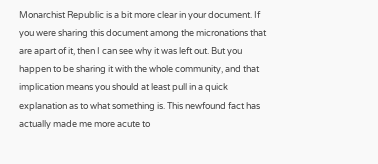Monarchist Republic is a bit more clear in your document. If you were sharing this document among the micronations that are apart of it, then I can see why it was left out. But you happen to be sharing it with the whole community, and that implication means you should at least pull in a quick explanation as to what something is. This newfound fact has actually made me more acute to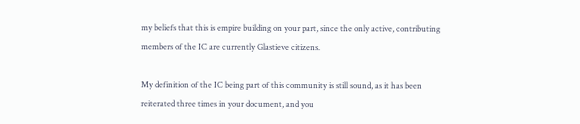my beliefs that this is empire building on your part, since the only active, contributing members of the IC are currently Glastieve citizens.

My definition of the IC being part of this community is still sound, as it has been reiterated three times in your document, and you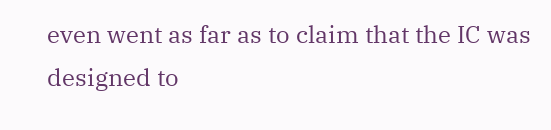even went as far as to claim that the IC was designed to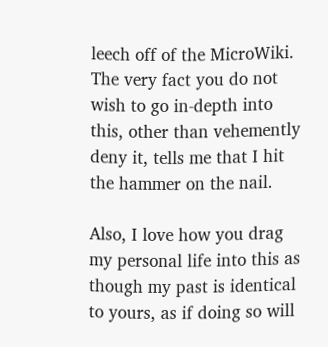leech off of the MicroWiki. The very fact you do not wish to go in-depth into this, other than vehemently deny it, tells me that I hit the hammer on the nail.

Also, I love how you drag my personal life into this as though my past is identical to yours, as if doing so will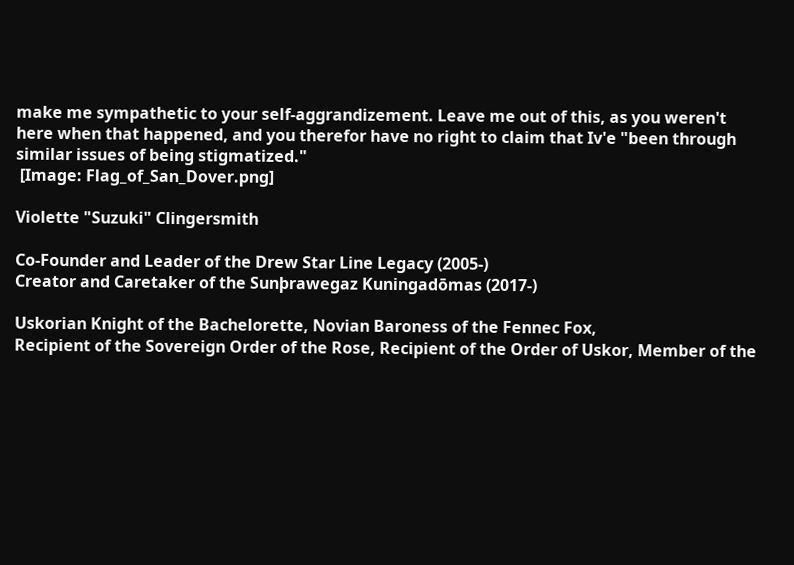make me sympathetic to your self-aggrandizement. Leave me out of this, as you weren't here when that happened, and you therefor have no right to claim that Iv'e "been through similar issues of being stigmatized."
 [Image: Flag_of_San_Dover.png]

Violette "Suzuki" Clingersmith

Co-Founder and Leader of the Drew Star Line Legacy (2005-)
Creator and Caretaker of the Sunþrawegaz Kuningadōmas (2017-)

Uskorian Knight of the Bachelorette, Novian Baroness of the Fennec Fox,
Recipient of the Sovereign Order of the Rose, Recipient of the Order of Uskor, Member of the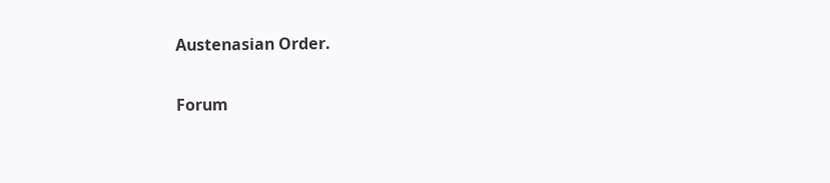Austenasian Order.

Forum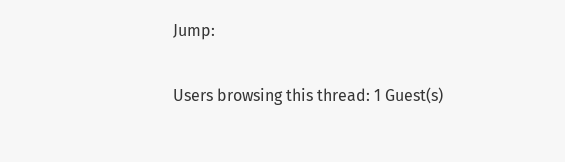Jump:

Users browsing this thread: 1 Guest(s)